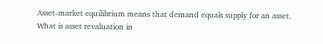Asset-market equilibrium means that demand equals supply for an asset.
What is asset revaluation in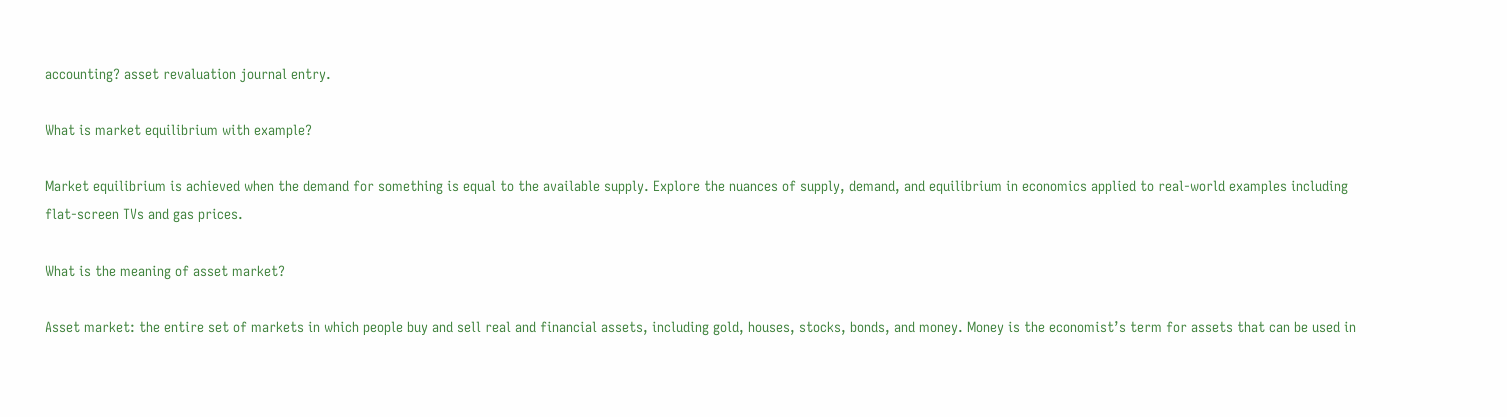accounting? asset revaluation journal entry.

What is market equilibrium with example?

Market equilibrium is achieved when the demand for something is equal to the available supply. Explore the nuances of supply, demand, and equilibrium in economics applied to real-world examples including flat-screen TVs and gas prices.

What is the meaning of asset market?

Asset market: the entire set of markets in which people buy and sell real and financial assets, including gold, houses, stocks, bonds, and money. Money is the economist’s term for assets that can be used in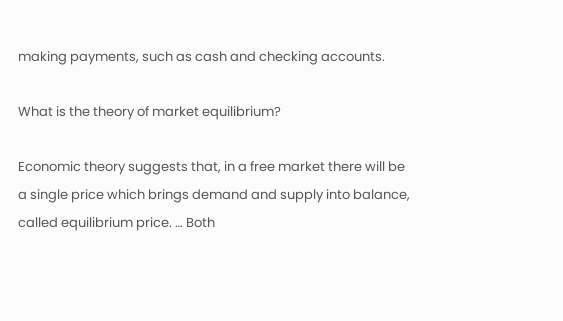making payments, such as cash and checking accounts.

What is the theory of market equilibrium?

Economic theory suggests that, in a free market there will be a single price which brings demand and supply into balance, called equilibrium price. … Both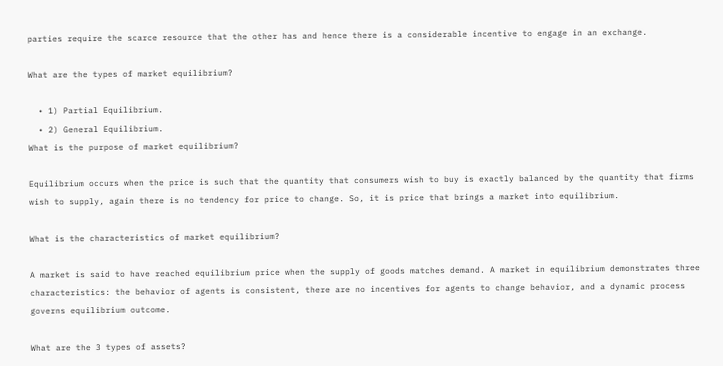parties require the scarce resource that the other has and hence there is a considerable incentive to engage in an exchange.

What are the types of market equilibrium?

  • 1) Partial Equilibrium.
  • 2) General Equilibrium.
What is the purpose of market equilibrium?

Equilibrium occurs when the price is such that the quantity that consumers wish to buy is exactly balanced by the quantity that firms wish to supply, again there is no tendency for price to change. So, it is price that brings a market into equilibrium.

What is the characteristics of market equilibrium?

A market is said to have reached equilibrium price when the supply of goods matches demand. A market in equilibrium demonstrates three characteristics: the behavior of agents is consistent, there are no incentives for agents to change behavior, and a dynamic process governs equilibrium outcome.

What are the 3 types of assets?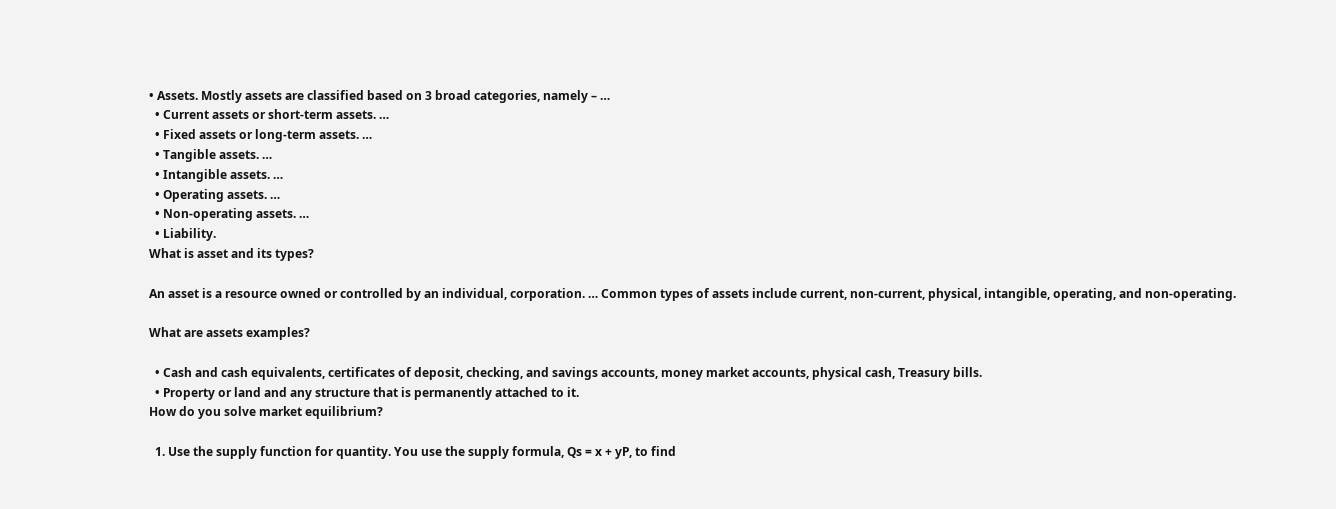• Assets. Mostly assets are classified based on 3 broad categories, namely – …
  • Current assets or short-term assets. …
  • Fixed assets or long-term assets. …
  • Tangible assets. …
  • Intangible assets. …
  • Operating assets. …
  • Non-operating assets. …
  • Liability.
What is asset and its types?

An asset is a resource owned or controlled by an individual, corporation. … Common types of assets include current, non-current, physical, intangible, operating, and non-operating.

What are assets examples?

  • Cash and cash equivalents, certificates of deposit, checking, and savings accounts, money market accounts, physical cash, Treasury bills.
  • Property or land and any structure that is permanently attached to it.
How do you solve market equilibrium?

  1. Use the supply function for quantity. You use the supply formula, Qs = x + yP, to find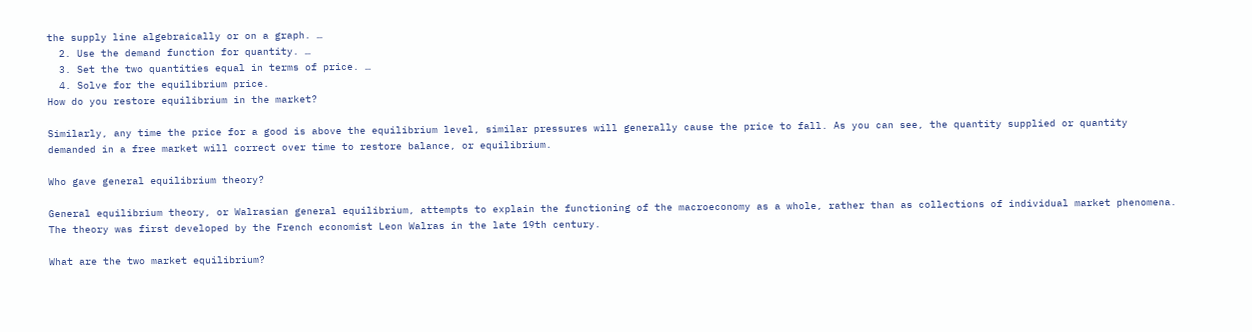the supply line algebraically or on a graph. …
  2. Use the demand function for quantity. …
  3. Set the two quantities equal in terms of price. …
  4. Solve for the equilibrium price.
How do you restore equilibrium in the market?

Similarly, any time the price for a good is above the equilibrium level, similar pressures will generally cause the price to fall. As you can see, the quantity supplied or quantity demanded in a free market will correct over time to restore balance, or equilibrium.

Who gave general equilibrium theory?

General equilibrium theory, or Walrasian general equilibrium, attempts to explain the functioning of the macroeconomy as a whole, rather than as collections of individual market phenomena. The theory was first developed by the French economist Leon Walras in the late 19th century.

What are the two market equilibrium?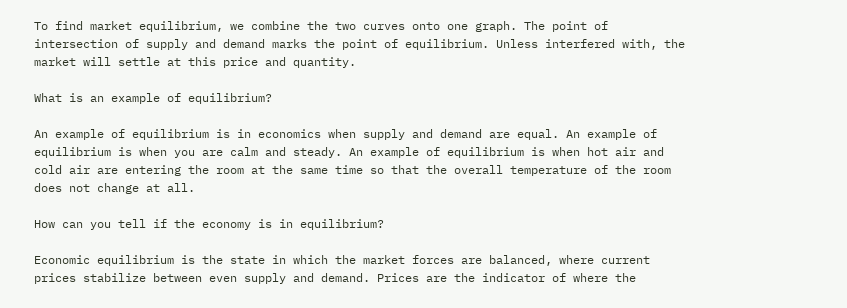To find market equilibrium, we combine the two curves onto one graph. The point of intersection of supply and demand marks the point of equilibrium. Unless interfered with, the market will settle at this price and quantity.

What is an example of equilibrium?

An example of equilibrium is in economics when supply and demand are equal. An example of equilibrium is when you are calm and steady. An example of equilibrium is when hot air and cold air are entering the room at the same time so that the overall temperature of the room does not change at all.

How can you tell if the economy is in equilibrium?

Economic equilibrium is the state in which the market forces are balanced, where current prices stabilize between even supply and demand. Prices are the indicator of where the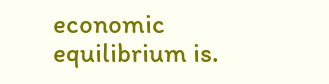economic equilibrium is.